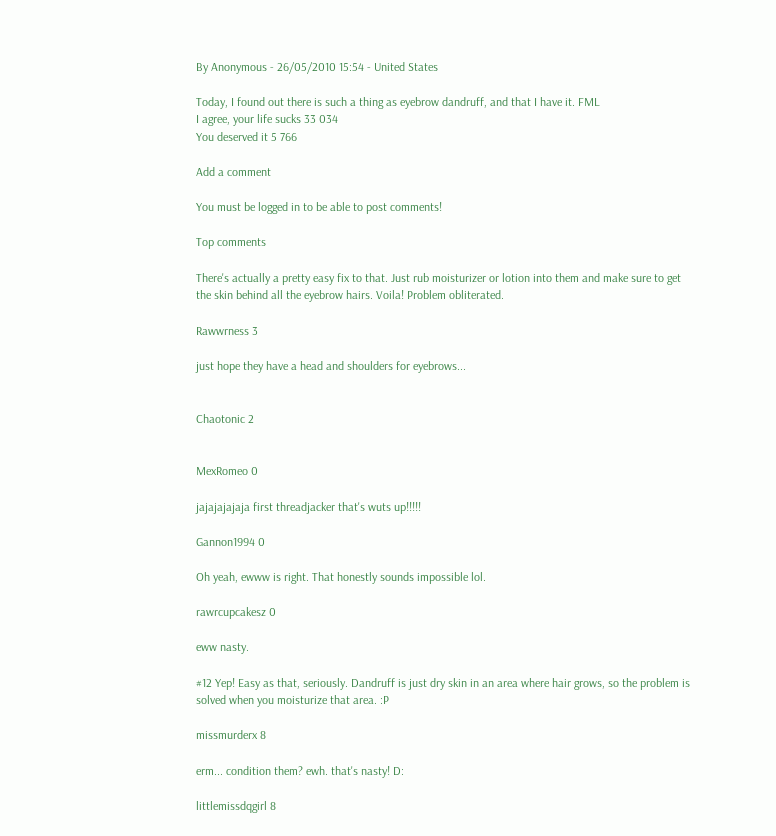By Anonymous - 26/05/2010 15:54 - United States

Today, I found out there is such a thing as eyebrow dandruff, and that I have it. FML
I agree, your life sucks 33 034
You deserved it 5 766

Add a comment

You must be logged in to be able to post comments!

Top comments

There's actually a pretty easy fix to that. Just rub moisturizer or lotion into them and make sure to get the skin behind all the eyebrow hairs. Voila! Problem obliterated.

Rawwrness 3

just hope they have a head and shoulders for eyebrows...


Chaotonic 2


MexRomeo 0

jajajajajaja first threadjacker that's wuts up!!!!!

Gannon1994 0

Oh yeah, ewww is right. That honestly sounds impossible lol.

rawrcupcakesz 0

eww nasty.

#12 Yep! Easy as that, seriously. Dandruff is just dry skin in an area where hair grows, so the problem is solved when you moisturize that area. :P

missmurderx 8

erm... condition them? ewh. that's nasty! D:

littlemissdqgirl 8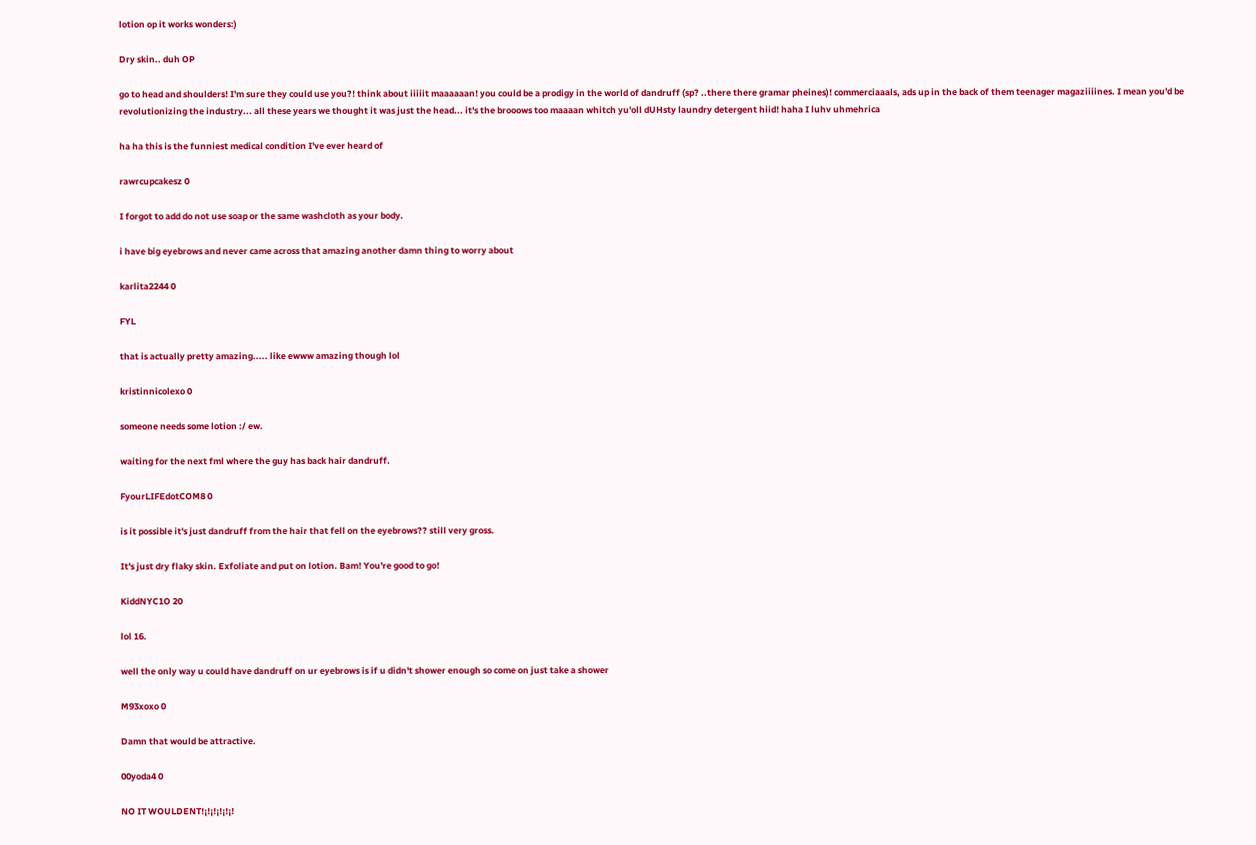lotion op it works wonders:)

Dry skin.. duh OP

go to head and shoulders! I'm sure they could use you?! think about iiiiit maaaaaan! you could be a prodigy in the world of dandruff (sp? ..there there gramar pheines)! commerciaaals, ads up in the back of them teenager magaziiiines. I mean you'd be revolutionizing the industry... all these years we thought it was just the head... it's the brooows too maaaan whitch yu'oll dUHsty laundry detergent hiid! haha I luhv uhmehrica

ha ha this is the funniest medical condition I've ever heard of

rawrcupcakesz 0

I forgot to add do not use soap or the same washcloth as your body.

i have big eyebrows and never came across that amazing another damn thing to worry about

karlita2244 0

FYL

that is actually pretty amazing..... like ewww amazing though lol

kristinnicolexo 0

someone needs some lotion :/ ew.

waiting for the next fml where the guy has back hair dandruff.

FyourLIFEdotCOM8 0

is it possible it's just dandruff from the hair that fell on the eyebrows?? still very gross.

It's just dry flaky skin. Exfoliate and put on lotion. Bam! You're good to go!

KiddNYC1O 20

lol 16.

well the only way u could have dandruff on ur eyebrows is if u didn't shower enough so come on just take a shower

M93xoxo 0

Damn that would be attractive.

00yoda4 0

NO IT WOULDENT!¡!¡!¡!¡!¡!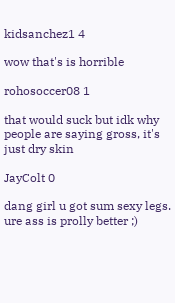kidsanchez1 4

wow that's is horrible

rohosoccer08 1

that would suck but idk why people are saying gross, it's just dry skin

JayColt 0

dang girl u got sum sexy legs. ure ass is prolly better ;)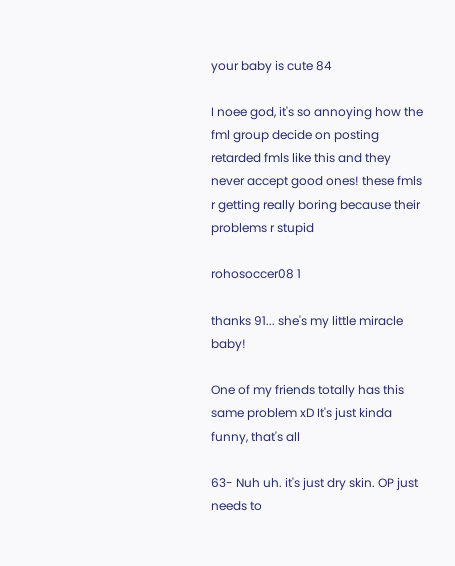your baby is cute 84

I noee god, it's so annoying how the fml group decide on posting retarded fmls like this and they never accept good ones! these fmls r getting really boring because their problems r stupid

rohosoccer08 1

thanks 91... she's my little miracle baby!

One of my friends totally has this same problem xD It's just kinda funny, that's all

63- Nuh uh. it's just dry skin. OP just needs to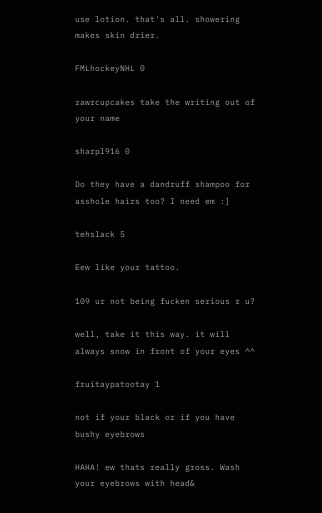use lotion. that's all. showering makes skin drier.

FMLhockeyNHL 0

rawrcupcakes take the writing out of your name

sharpl916 0

Do they have a dandruff shampoo for asshole hairs too? I need em :]

tehslack 5

Eew like your tattoo.

109 ur not being fucken serious r u?

well, take it this way. it will always snow in front of your eyes ^^

fruitaypatootay 1

not if your black or if you have bushy eyebrows

HAHA! ew thats really gross. Wash your eyebrows with head&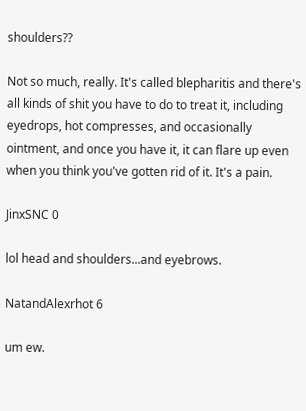shoulders??

Not so much, really. It's called blepharitis and there's all kinds of shit you have to do to treat it, including eyedrops, hot compresses, and occasionally ointment, and once you have it, it can flare up even when you think you've gotten rid of it. It's a pain.

JinxSNC 0

lol head and shoulders...and eyebrows.

NatandAlexrhot 6

um ew.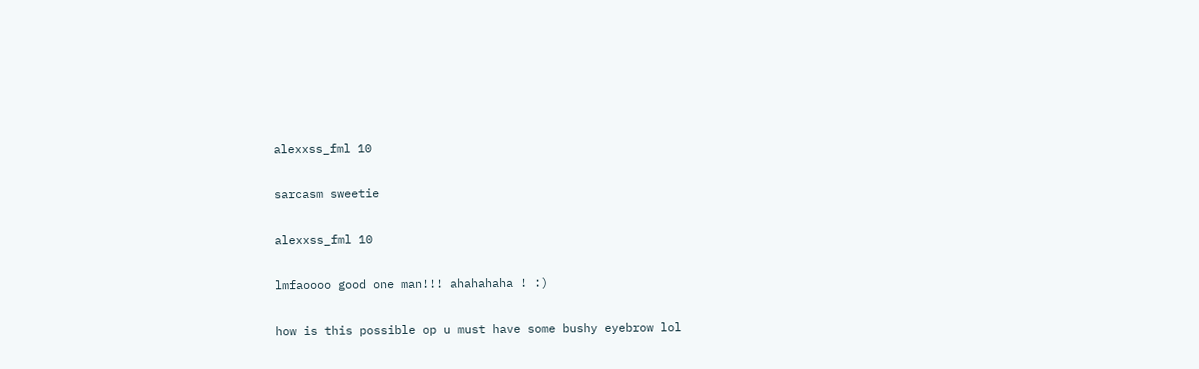alexxss_fml 10

sarcasm sweetie

alexxss_fml 10

lmfaoooo good one man!!! ahahahaha ! :)

how is this possible op u must have some bushy eyebrow lol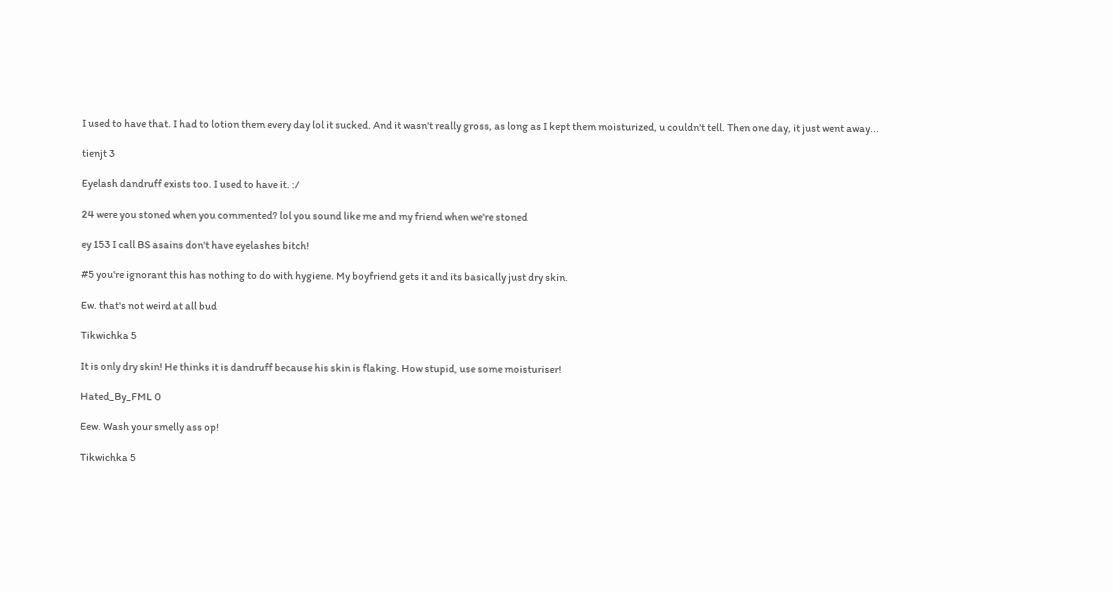I used to have that. I had to lotion them every day lol it sucked. And it wasn't really gross, as long as I kept them moisturized, u couldn't tell. Then one day, it just went away...

tienjt 3

Eyelash dandruff exists too. I used to have it. :/

24 were you stoned when you commented? lol you sound like me and my friend when we're stoned

ey 153 I call BS asains don't have eyelashes bitch!

#5 you're ignorant this has nothing to do with hygiene. My boyfriend gets it and its basically just dry skin.

Ew. that's not weird at all bud

Tikwichka 5

It is only dry skin! He thinks it is dandruff because his skin is flaking. How stupid, use some moisturiser!

Hated_By_FML 0

Eew. Wash your smelly ass op!

Tikwichka 5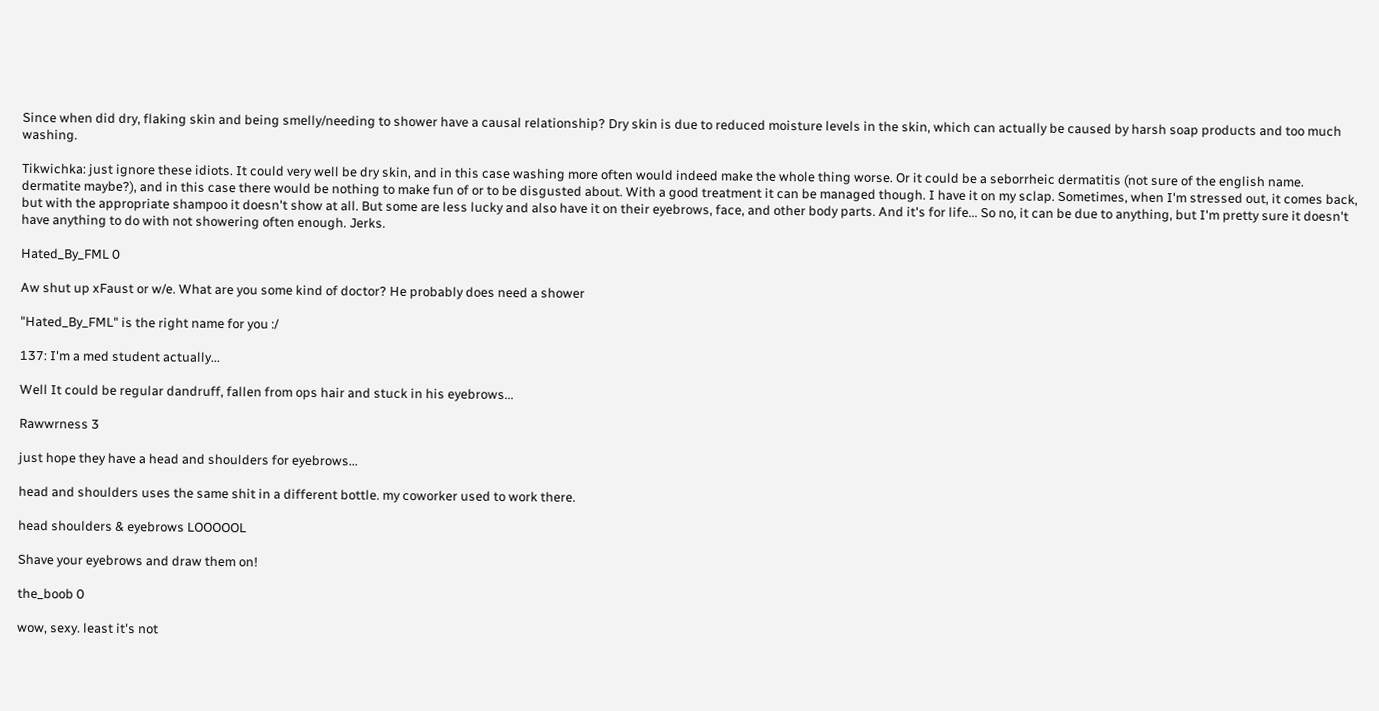Since when did dry, flaking skin and being smelly/needing to shower have a causal relationship? Dry skin is due to reduced moisture levels in the skin, which can actually be caused by harsh soap products and too much washing.

Tikwichka: just ignore these idiots. It could very well be dry skin, and in this case washing more often would indeed make the whole thing worse. Or it could be a seborrheic dermatitis (not sure of the english name. dermatite maybe?), and in this case there would be nothing to make fun of or to be disgusted about. With a good treatment it can be managed though. I have it on my sclap. Sometimes, when I'm stressed out, it comes back, but with the appropriate shampoo it doesn't show at all. But some are less lucky and also have it on their eyebrows, face, and other body parts. And it's for life... So no, it can be due to anything, but I'm pretty sure it doesn't have anything to do with not showering often enough. Jerks.

Hated_By_FML 0

Aw shut up xFaust or w/e. What are you some kind of doctor? He probably does need a shower

"Hated_By_FML" is the right name for you :/

137: I'm a med student actually...

Well It could be regular dandruff, fallen from ops hair and stuck in his eyebrows...

Rawwrness 3

just hope they have a head and shoulders for eyebrows...

head and shoulders uses the same shit in a different bottle. my coworker used to work there.

head shoulders & eyebrows LOOOOOL

Shave your eyebrows and draw them on!

the_boob 0

wow, sexy. least it's not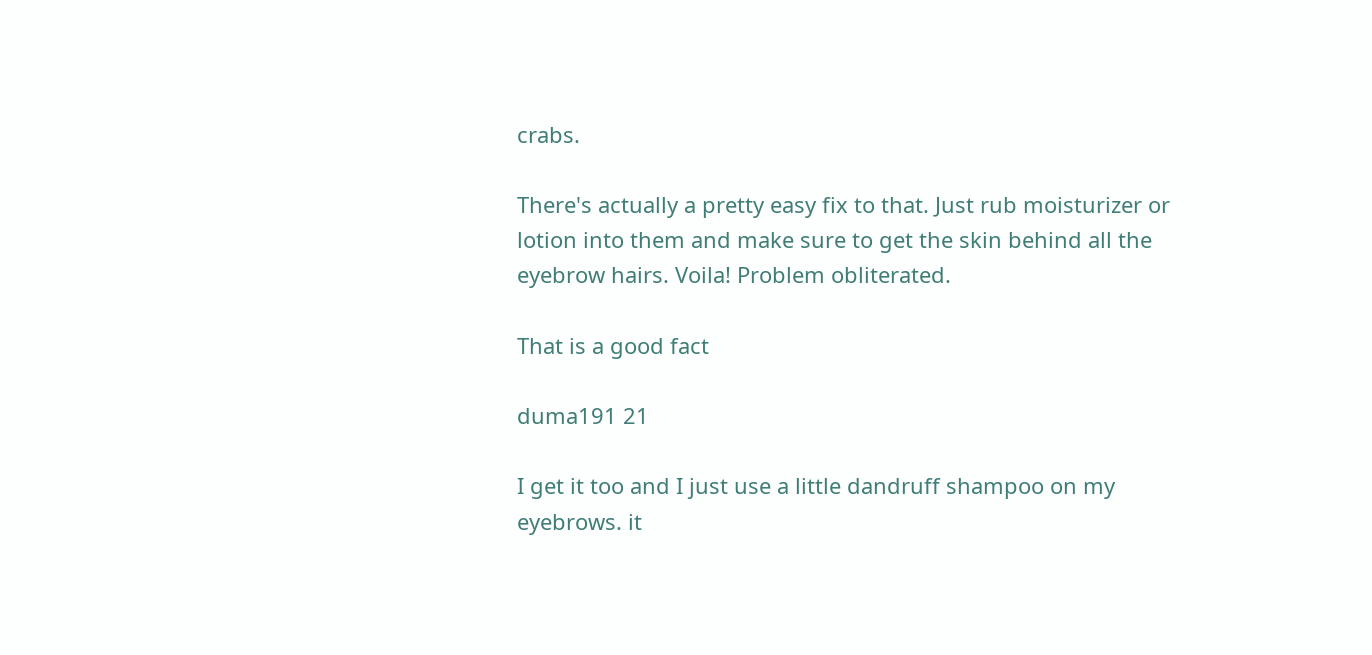crabs.

There's actually a pretty easy fix to that. Just rub moisturizer or lotion into them and make sure to get the skin behind all the eyebrow hairs. Voila! Problem obliterated.

That is a good fact

duma191 21

I get it too and I just use a little dandruff shampoo on my eyebrows. it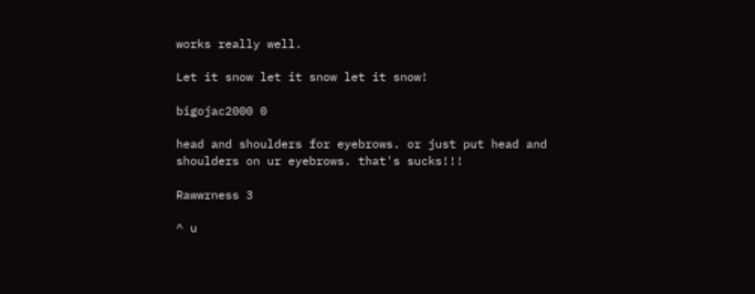works really well.

Let it snow let it snow let it snow!

bigojac2000 0

head and shoulders for eyebrows. or just put head and shoulders on ur eyebrows. that's sucks!!!

Rawwrness 3

^ u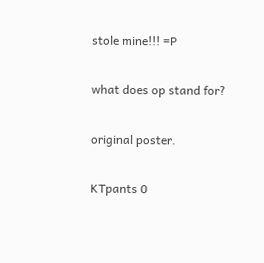stole mine!!! =P

what does op stand for?

original poster.

KTpants 0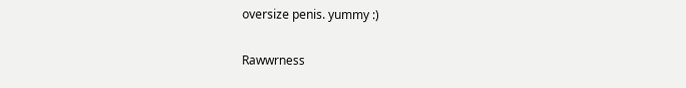oversize penis. yummy :)

Rawwrness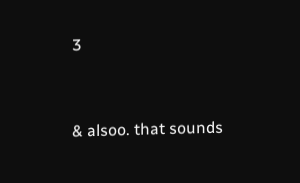3


& alsoo. that sounds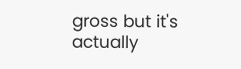gross but it's actually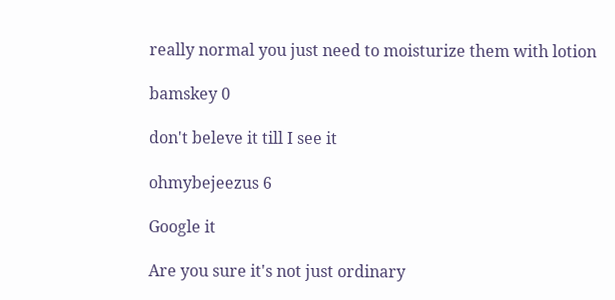really normal you just need to moisturize them with lotion

bamskey 0

don't beleve it till I see it

ohmybejeezus 6

Google it

Are you sure it's not just ordinary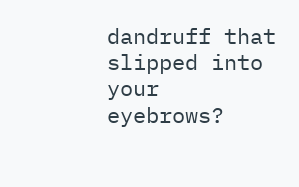dandruff that slipped into your eyebrows?